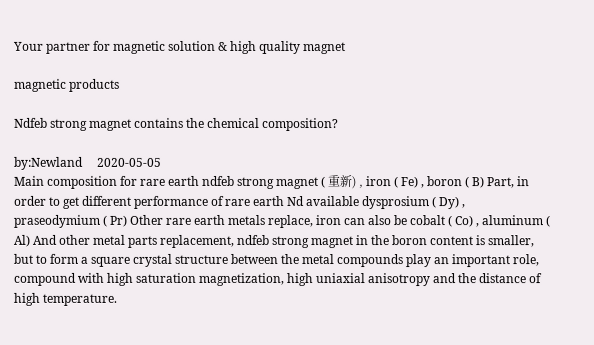Your partner for magnetic solution & high quality magnet

magnetic products

Ndfeb strong magnet contains the chemical composition?

by:Newland     2020-05-05
Main composition for rare earth ndfeb strong magnet ( 重新) , iron ( Fe) , boron ( B) Part, in order to get different performance of rare earth Nd available dysprosium ( Dy) , praseodymium ( Pr) Other rare earth metals replace, iron can also be cobalt ( Co) , aluminum ( Al) And other metal parts replacement, ndfeb strong magnet in the boron content is smaller, but to form a square crystal structure between the metal compounds play an important role, compound with high saturation magnetization, high uniaxial anisotropy and the distance of high temperature.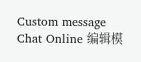Custom message
Chat Online 编辑模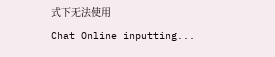式下无法使用
Chat Online inputting...